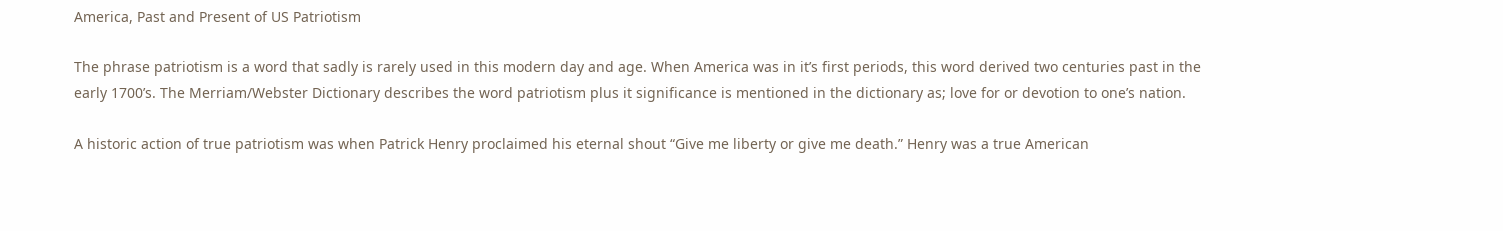America, Past and Present of US Patriotism

The phrase patriotism is a word that sadly is rarely used in this modern day and age. When America was in it’s first periods, this word derived two centuries past in the early 1700’s. The Merriam/Webster Dictionary describes the word patriotism plus it significance is mentioned in the dictionary as; love for or devotion to one’s nation.

A historic action of true patriotism was when Patrick Henry proclaimed his eternal shout “Give me liberty or give me death.” Henry was a true American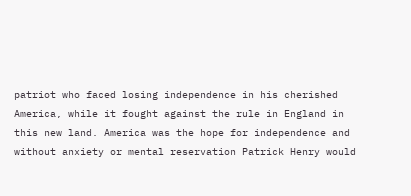patriot who faced losing independence in his cherished America, while it fought against the rule in England in this new land. America was the hope for independence and without anxiety or mental reservation Patrick Henry would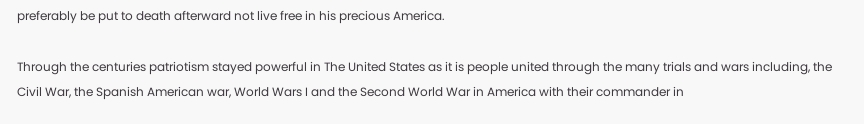preferably be put to death afterward not live free in his precious America.

Through the centuries patriotism stayed powerful in The United States as it is people united through the many trials and wars including, the Civil War, the Spanish American war, World Wars I and the Second World War in America with their commander in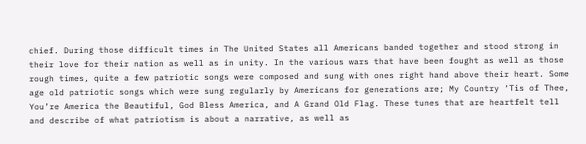chief. During those difficult times in The United States all Americans banded together and stood strong in their love for their nation as well as in unity. In the various wars that have been fought as well as those rough times, quite a few patriotic songs were composed and sung with ones right hand above their heart. Some age old patriotic songs which were sung regularly by Americans for generations are; My Country ‘Tis of Thee, You’re America the Beautiful, God Bless America, and A Grand Old Flag. These tunes that are heartfelt tell and describe of what patriotism is about a narrative, as well as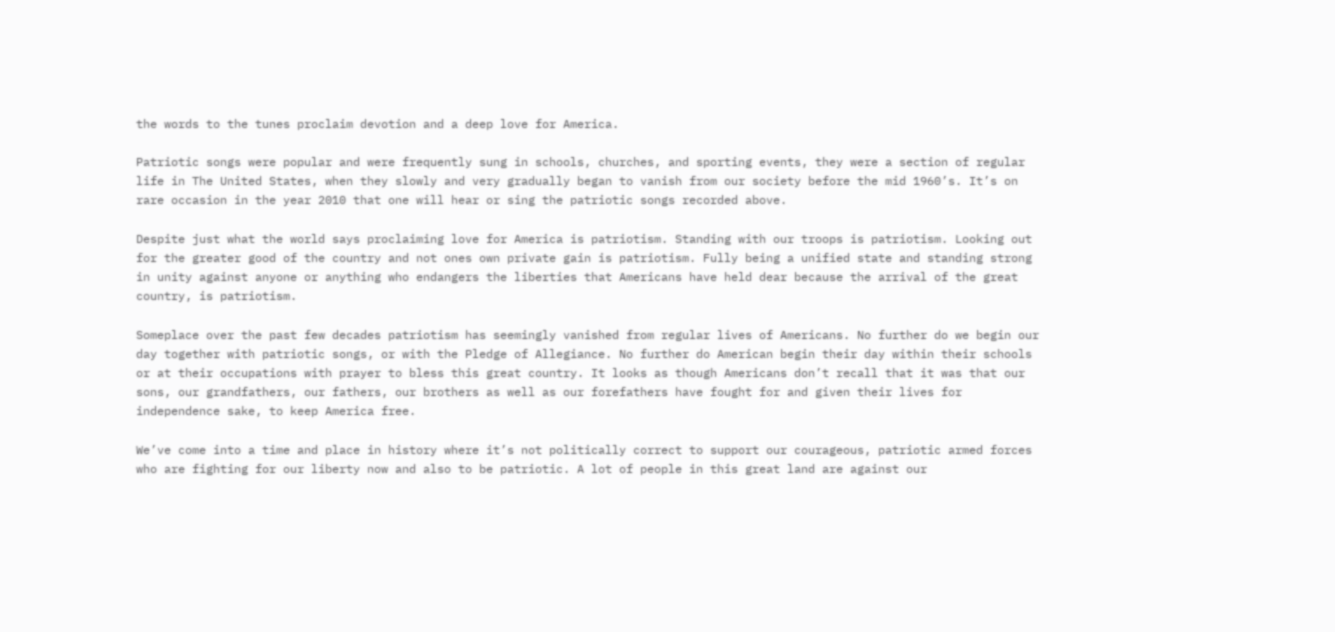the words to the tunes proclaim devotion and a deep love for America.

Patriotic songs were popular and were frequently sung in schools, churches, and sporting events, they were a section of regular life in The United States, when they slowly and very gradually began to vanish from our society before the mid 1960’s. It’s on rare occasion in the year 2010 that one will hear or sing the patriotic songs recorded above.

Despite just what the world says proclaiming love for America is patriotism. Standing with our troops is patriotism. Looking out for the greater good of the country and not ones own private gain is patriotism. Fully being a unified state and standing strong in unity against anyone or anything who endangers the liberties that Americans have held dear because the arrival of the great country, is patriotism.

Someplace over the past few decades patriotism has seemingly vanished from regular lives of Americans. No further do we begin our day together with patriotic songs, or with the Pledge of Allegiance. No further do American begin their day within their schools or at their occupations with prayer to bless this great country. It looks as though Americans don’t recall that it was that our sons, our grandfathers, our fathers, our brothers as well as our forefathers have fought for and given their lives for independence sake, to keep America free.

We’ve come into a time and place in history where it’s not politically correct to support our courageous, patriotic armed forces who are fighting for our liberty now and also to be patriotic. A lot of people in this great land are against our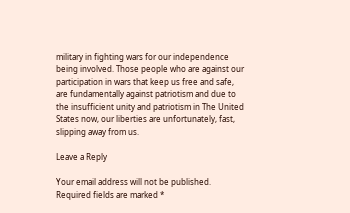military in fighting wars for our independence being involved. Those people who are against our participation in wars that keep us free and safe, are fundamentally against patriotism and due to the insufficient unity and patriotism in The United States now, our liberties are unfortunately, fast, slipping away from us.

Leave a Reply

Your email address will not be published. Required fields are marked *